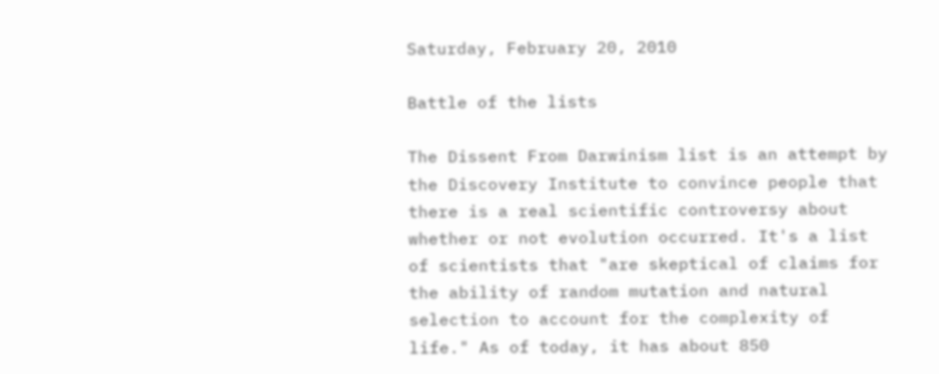Saturday, February 20, 2010

Battle of the lists

The Dissent From Darwinism list is an attempt by the Discovery Institute to convince people that there is a real scientific controversy about whether or not evolution occurred. It's a list of scientists that "are skeptical of claims for the ability of random mutation and natural selection to account for the complexity of life." As of today, it has about 850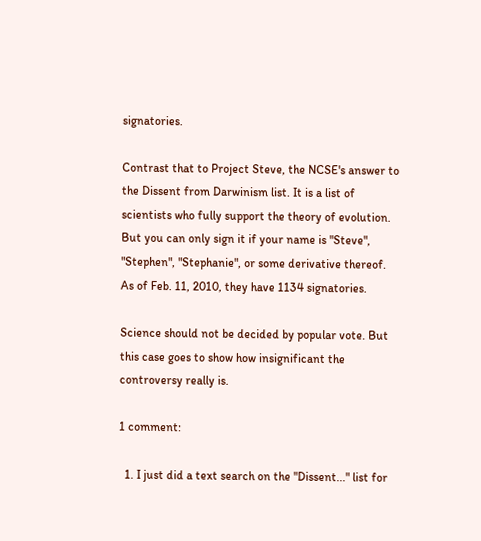signatories.

Contrast that to Project Steve, the NCSE's answer to the Dissent from Darwinism list. It is a list of scientists who fully support the theory of evolution. But you can only sign it if your name is "Steve", "Stephen", "Stephanie", or some derivative thereof. As of Feb. 11, 2010, they have 1134 signatories.

Science should not be decided by popular vote. But this case goes to show how insignificant the controversy really is.

1 comment:

  1. I just did a text search on the "Dissent..." list for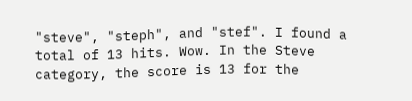"steve", "steph", and "stef". I found a total of 13 hits. Wow. In the Steve category, the score is 13 for the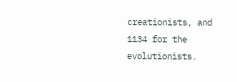creationists, and 1134 for the evolutionists.